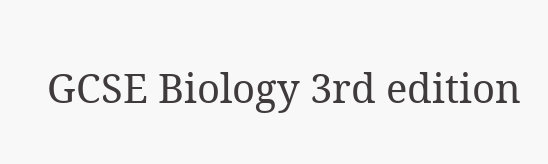GCSE Biology 3rd edition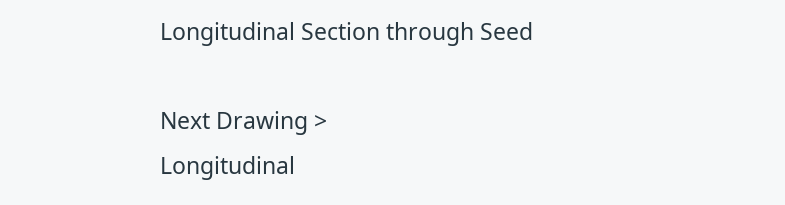Longitudinal Section through Seed

Next Drawing >
Longitudinal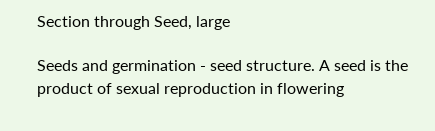Section through Seed, large

Seeds and germination - seed structure. A seed is the product of sexual reproduction in flowering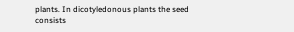plants. In dicotyledonous plants the seed consists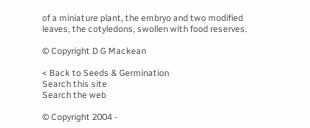of a miniature plant, the embryo and two modified leaves, the cotyledons, swollen with food reserves.

© Copyright D G Mackean

< Back to Seeds & Germination
Search this site
Search the web

© Copyright 2004 -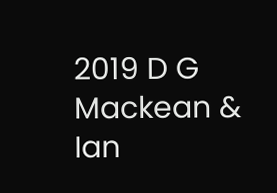2019 D G Mackean & Ian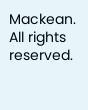Mackean. All rights reserved.